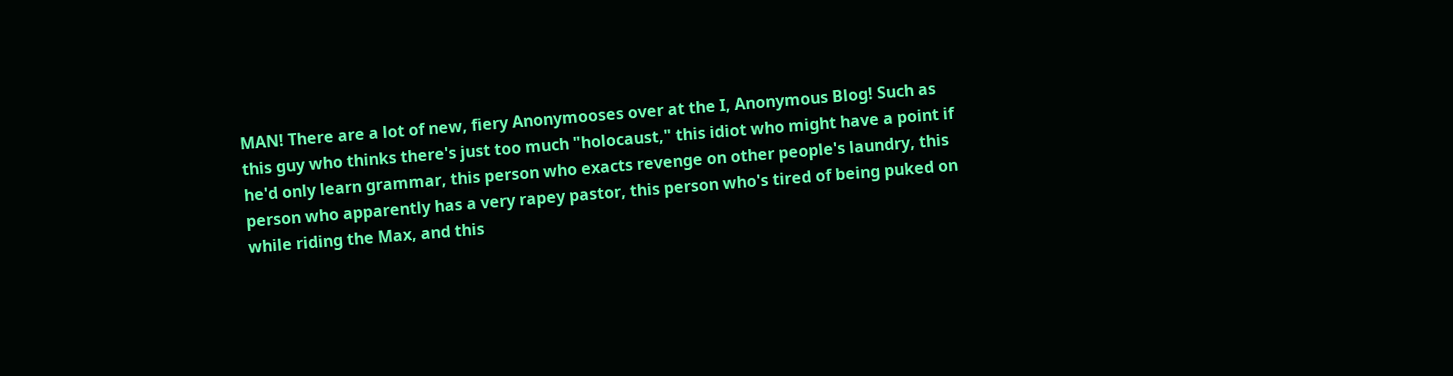MAN! There are a lot of new, fiery Anonymooses over at the I, Anonymous Blog! Such as this guy who thinks there's just too much "holocaust," this idiot who might have a point if he'd only learn grammar, this person who exacts revenge on other people's laundry, this person who apparently has a very rapey pastor, this person who's tired of being puked on while riding the Max, and this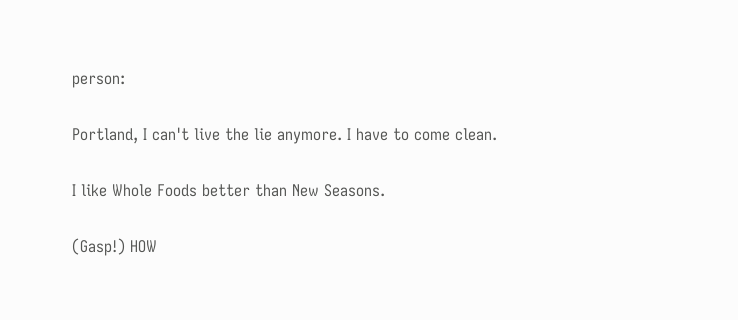person:

Portland, I can't live the lie anymore. I have to come clean.

I like Whole Foods better than New Seasons.

(Gasp!) HOW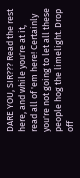DARE YOU, SIR??? Read the rest here, and while you're at it, read all of 'em here! Certainly you're not going to let all these people hog the limelight. Drop off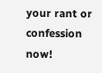your rant or confession now!